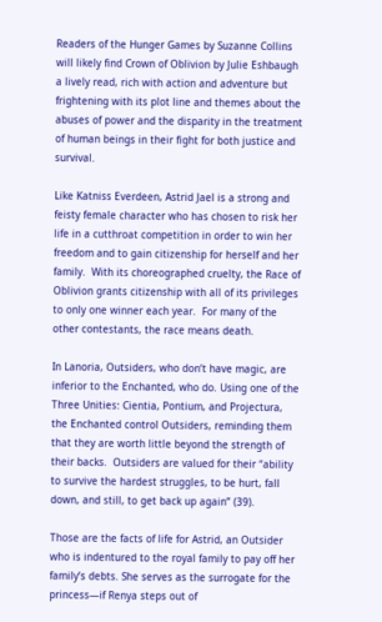Readers of the Hunger Games by Suzanne Collins will likely find Crown of Oblivion by Julie Eshbaugh a lively read, rich with action and adventure but frightening with its plot line and themes about the abuses of power and the disparity in the treatment of human beings in their fight for both justice and survival.

Like Katniss Everdeen, Astrid Jael is a strong and feisty female character who has chosen to risk her life in a cutthroat competition in order to win her freedom and to gain citizenship for herself and her family.  With its choreographed cruelty, the Race of Oblivion grants citizenship with all of its privileges to only one winner each year.  For many of the other contestants, the race means death.

In Lanoria, Outsiders, who don’t have magic, are inferior to the Enchanted, who do. Using one of the Three Unities: Cientia, Pontium, and Projectura, the Enchanted control Outsiders, reminding them that they are worth little beyond the strength of their backs.  Outsiders are valued for their “ability to survive the hardest struggles, to be hurt, fall down, and still, to get back up again” (39).

Those are the facts of life for Astrid, an Outsider who is indentured to the royal family to pay off her family’s debts. She serves as the surrogate for the princess—if Renya steps out of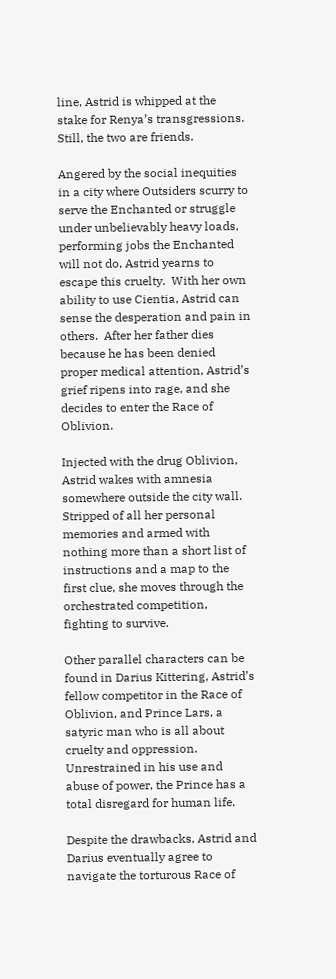line, Astrid is whipped at the stake for Renya’s transgressions.  Still, the two are friends.

Angered by the social inequities in a city where Outsiders scurry to serve the Enchanted or struggle under unbelievably heavy loads, performing jobs the Enchanted will not do, Astrid yearns to escape this cruelty.  With her own ability to use Cientia, Astrid can sense the desperation and pain in others.  After her father dies because he has been denied proper medical attention, Astrid’s grief ripens into rage, and she decides to enter the Race of Oblivion.

Injected with the drug Oblivion, Astrid wakes with amnesia somewhere outside the city wall.  Stripped of all her personal memories and armed with nothing more than a short list of instructions and a map to the first clue, she moves through the orchestrated competition, fighting to survive.

Other parallel characters can be found in Darius Kittering, Astrid’s fellow competitor in the Race of Oblivion, and Prince Lars, a satyric man who is all about cruelty and oppression.  Unrestrained in his use and abuse of power, the Prince has a total disregard for human life.

Despite the drawbacks, Astrid and Darius eventually agree to navigate the torturous Race of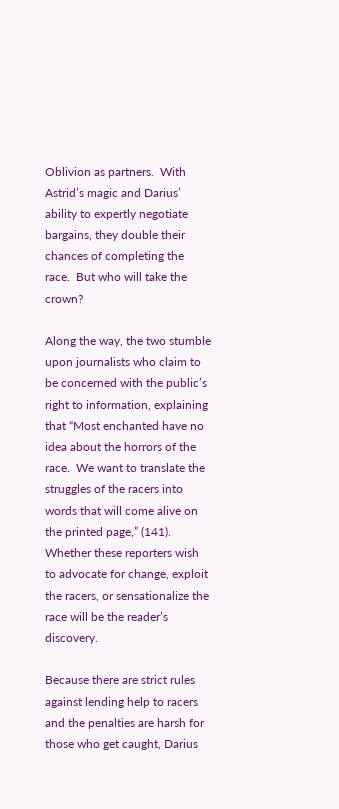Oblivion as partners.  With Astrid’s magic and Darius’ ability to expertly negotiate bargains, they double their chances of completing the race.  But who will take the crown?

Along the way, the two stumble upon journalists who claim to be concerned with the public’s right to information, explaining that “Most enchanted have no idea about the horrors of the race.  We want to translate the struggles of the racers into words that will come alive on the printed page,” (141).  Whether these reporters wish to advocate for change, exploit the racers, or sensationalize the race will be the reader’s discovery.

Because there are strict rules against lending help to racers and the penalties are harsh for those who get caught, Darius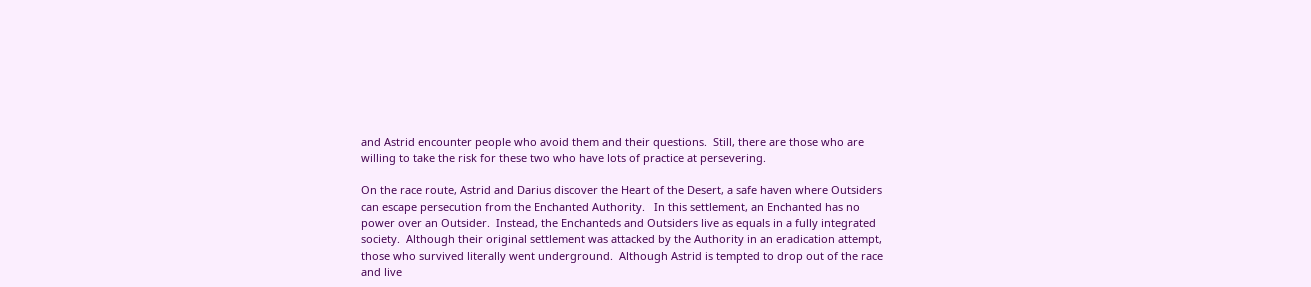and Astrid encounter people who avoid them and their questions.  Still, there are those who are willing to take the risk for these two who have lots of practice at persevering.

On the race route, Astrid and Darius discover the Heart of the Desert, a safe haven where Outsiders can escape persecution from the Enchanted Authority.   In this settlement, an Enchanted has no power over an Outsider.  Instead, the Enchanteds and Outsiders live as equals in a fully integrated society.  Although their original settlement was attacked by the Authority in an eradication attempt, those who survived literally went underground.  Although Astrid is tempted to drop out of the race and live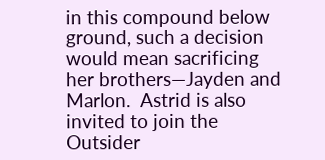in this compound below ground, such a decision would mean sacrificing her brothers—Jayden and Marlon.  Astrid is also invited to join the Outsider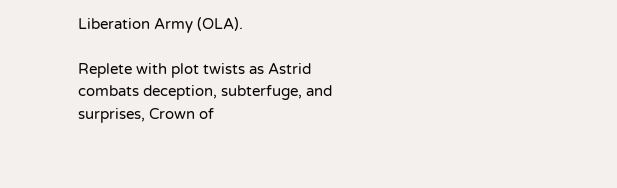Liberation Army (OLA).

Replete with plot twists as Astrid combats deception, subterfuge, and surprises, Crown of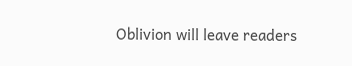Oblivion will leave readers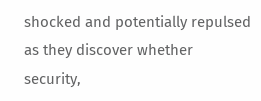shocked and potentially repulsed as they discover whether security,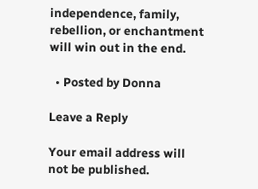independence, family, rebellion, or enchantment will win out in the end.

  • Posted by Donna

Leave a Reply

Your email address will not be published.